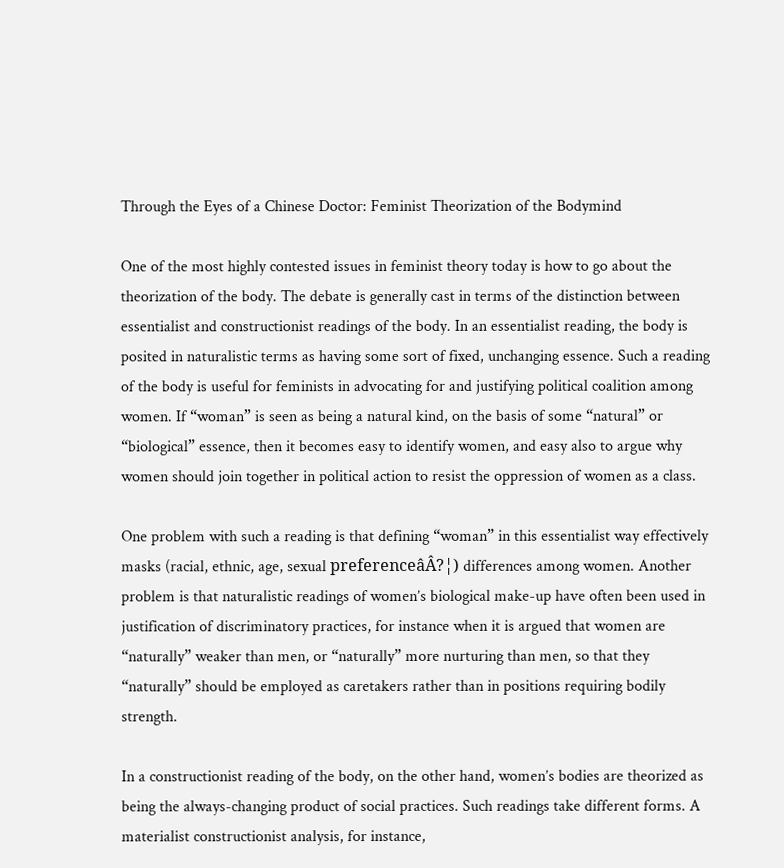Through the Eyes of a Chinese Doctor: Feminist Theorization of the Bodymind

One of the most highly contested issues in feminist theory today is how to go about the theorization of the body. The debate is generally cast in terms of the distinction between essentialist and constructionist readings of the body. In an essentialist reading, the body is posited in naturalistic terms as having some sort of fixed, unchanging essence. Such a reading of the body is useful for feminists in advocating for and justifying political coalition among women. If “woman” is seen as being a natural kind, on the basis of some “natural” or “biological” essence, then it becomes easy to identify women, and easy also to argue why women should join together in political action to resist the oppression of women as a class.

One problem with such a reading is that defining “woman” in this essentialist way effectively masks (racial, ethnic, age, sexual preferenceâÂ?¦) differences among women. Another problem is that naturalistic readings of women’s biological make-up have often been used in justification of discriminatory practices, for instance when it is argued that women are “naturally” weaker than men, or “naturally” more nurturing than men, so that they “naturally” should be employed as caretakers rather than in positions requiring bodily strength.

In a constructionist reading of the body, on the other hand, women’s bodies are theorized as being the always-changing product of social practices. Such readings take different forms. A materialist constructionist analysis, for instance,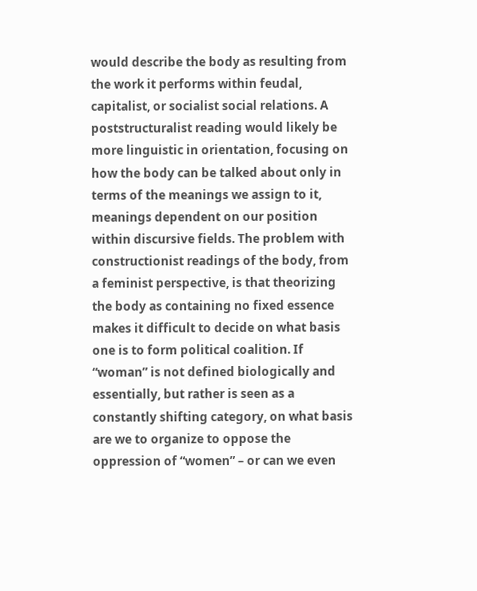would describe the body as resulting from the work it performs within feudal, capitalist, or socialist social relations. A poststructuralist reading would likely be more linguistic in orientation, focusing on how the body can be talked about only in terms of the meanings we assign to it, meanings dependent on our position within discursive fields. The problem with constructionist readings of the body, from a feminist perspective, is that theorizing the body as containing no fixed essence makes it difficult to decide on what basis one is to form political coalition. If “woman” is not defined biologically and essentially, but rather is seen as a constantly shifting category, on what basis are we to organize to oppose the oppression of “women” – or can we even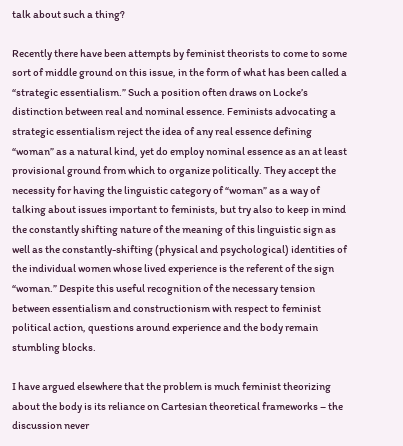talk about such a thing?

Recently there have been attempts by feminist theorists to come to some sort of middle ground on this issue, in the form of what has been called a “strategic essentialism.” Such a position often draws on Locke’s distinction between real and nominal essence. Feminists advocating a strategic essentialism reject the idea of any real essence defining “woman” as a natural kind, yet do employ nominal essence as an at least provisional ground from which to organize politically. They accept the necessity for having the linguistic category of “woman” as a way of talking about issues important to feminists, but try also to keep in mind the constantly shifting nature of the meaning of this linguistic sign as well as the constantly-shifting (physical and psychological) identities of the individual women whose lived experience is the referent of the sign “woman.” Despite this useful recognition of the necessary tension between essentialism and constructionism with respect to feminist political action, questions around experience and the body remain stumbling blocks.

I have argued elsewhere that the problem is much feminist theorizing about the body is its reliance on Cartesian theoretical frameworks – the discussion never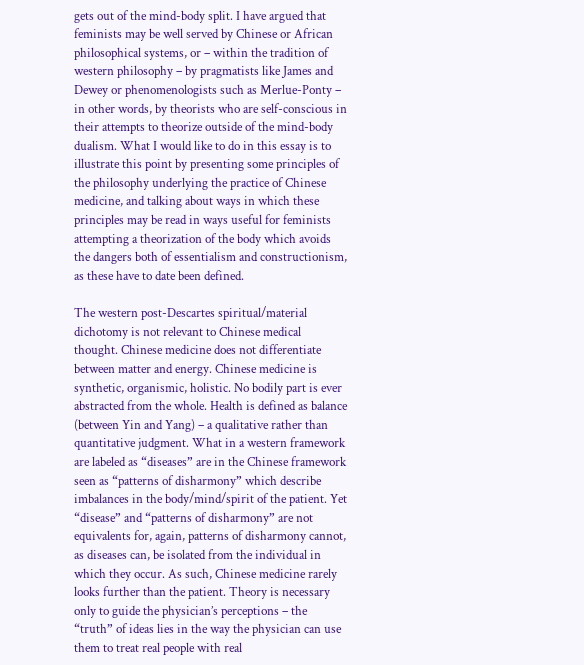gets out of the mind-body split. I have argued that feminists may be well served by Chinese or African philosophical systems, or – within the tradition of western philosophy – by pragmatists like James and Dewey or phenomenologists such as Merlue-Ponty – in other words, by theorists who are self-conscious in their attempts to theorize outside of the mind-body dualism. What I would like to do in this essay is to illustrate this point by presenting some principles of the philosophy underlying the practice of Chinese medicine, and talking about ways in which these principles may be read in ways useful for feminists attempting a theorization of the body which avoids the dangers both of essentialism and constructionism, as these have to date been defined.

The western post-Descartes spiritual/material dichotomy is not relevant to Chinese medical thought. Chinese medicine does not differentiate between matter and energy. Chinese medicine is synthetic, organismic, holistic. No bodily part is ever abstracted from the whole. Health is defined as balance (between Yin and Yang) – a qualitative rather than quantitative judgment. What in a western framework are labeled as “diseases” are in the Chinese framework seen as “patterns of disharmony” which describe imbalances in the body/mind/spirit of the patient. Yet “disease” and “patterns of disharmony” are not equivalents for, again, patterns of disharmony cannot, as diseases can, be isolated from the individual in which they occur. As such, Chinese medicine rarely looks further than the patient. Theory is necessary only to guide the physician’s perceptions – the “truth” of ideas lies in the way the physician can use them to treat real people with real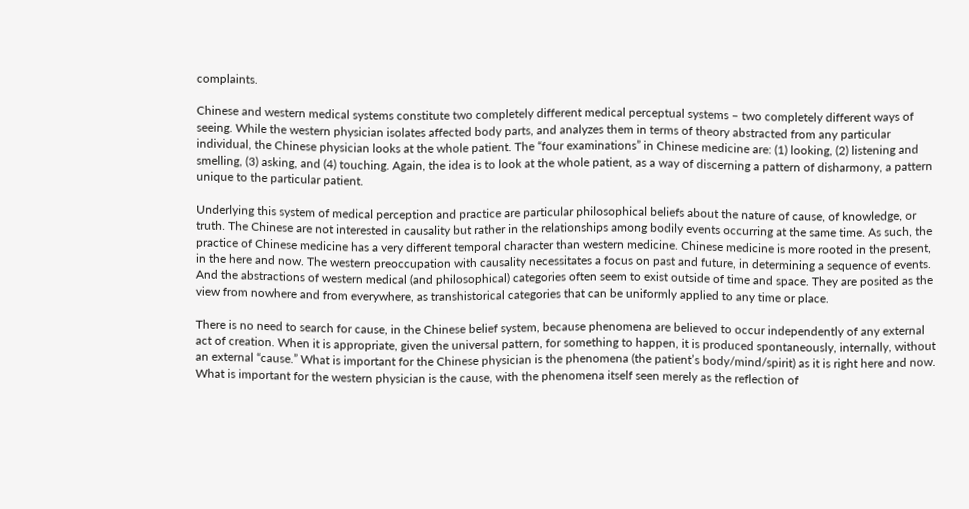complaints.

Chinese and western medical systems constitute two completely different medical perceptual systems – two completely different ways of seeing. While the western physician isolates affected body parts, and analyzes them in terms of theory abstracted from any particular individual, the Chinese physician looks at the whole patient. The “four examinations” in Chinese medicine are: (1) looking, (2) listening and smelling, (3) asking, and (4) touching. Again, the idea is to look at the whole patient, as a way of discerning a pattern of disharmony, a pattern unique to the particular patient.

Underlying this system of medical perception and practice are particular philosophical beliefs about the nature of cause, of knowledge, or truth. The Chinese are not interested in causality but rather in the relationships among bodily events occurring at the same time. As such, the practice of Chinese medicine has a very different temporal character than western medicine. Chinese medicine is more rooted in the present, in the here and now. The western preoccupation with causality necessitates a focus on past and future, in determining a sequence of events. And the abstractions of western medical (and philosophical) categories often seem to exist outside of time and space. They are posited as the view from nowhere and from everywhere, as transhistorical categories that can be uniformly applied to any time or place.

There is no need to search for cause, in the Chinese belief system, because phenomena are believed to occur independently of any external act of creation. When it is appropriate, given the universal pattern, for something to happen, it is produced spontaneously, internally, without an external “cause.” What is important for the Chinese physician is the phenomena (the patient’s body/mind/spirit) as it is right here and now. What is important for the western physician is the cause, with the phenomena itself seen merely as the reflection of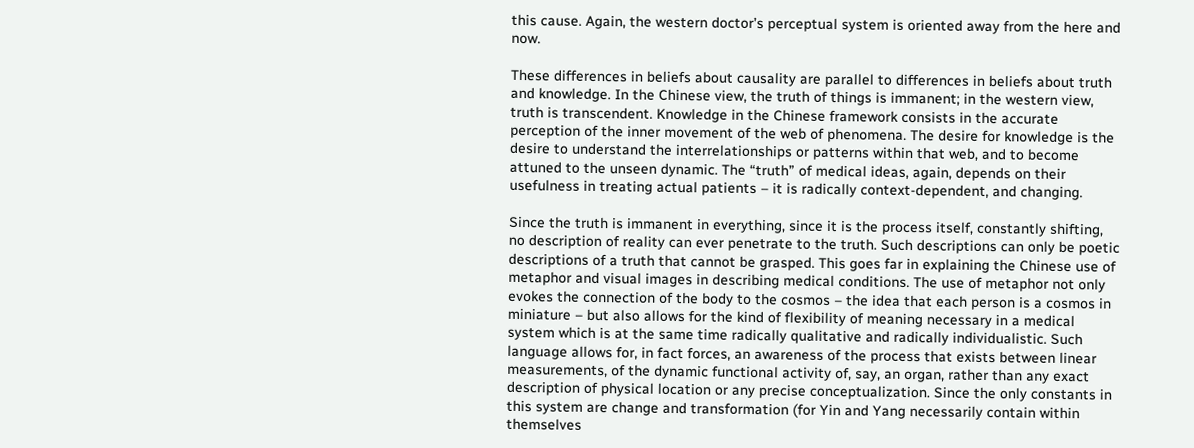this cause. Again, the western doctor’s perceptual system is oriented away from the here and now.

These differences in beliefs about causality are parallel to differences in beliefs about truth and knowledge. In the Chinese view, the truth of things is immanent; in the western view, truth is transcendent. Knowledge in the Chinese framework consists in the accurate perception of the inner movement of the web of phenomena. The desire for knowledge is the desire to understand the interrelationships or patterns within that web, and to become attuned to the unseen dynamic. The “truth” of medical ideas, again, depends on their usefulness in treating actual patients – it is radically context-dependent, and changing.

Since the truth is immanent in everything, since it is the process itself, constantly shifting, no description of reality can ever penetrate to the truth. Such descriptions can only be poetic descriptions of a truth that cannot be grasped. This goes far in explaining the Chinese use of metaphor and visual images in describing medical conditions. The use of metaphor not only evokes the connection of the body to the cosmos – the idea that each person is a cosmos in miniature – but also allows for the kind of flexibility of meaning necessary in a medical system which is at the same time radically qualitative and radically individualistic. Such language allows for, in fact forces, an awareness of the process that exists between linear measurements, of the dynamic functional activity of, say, an organ, rather than any exact description of physical location or any precise conceptualization. Since the only constants in this system are change and transformation (for Yin and Yang necessarily contain within themselves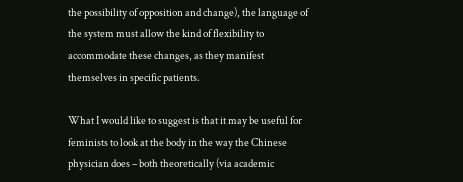the possibility of opposition and change), the language of the system must allow the kind of flexibility to accommodate these changes, as they manifest themselves in specific patients.

What I would like to suggest is that it may be useful for feminists to look at the body in the way the Chinese physician does – both theoretically (via academic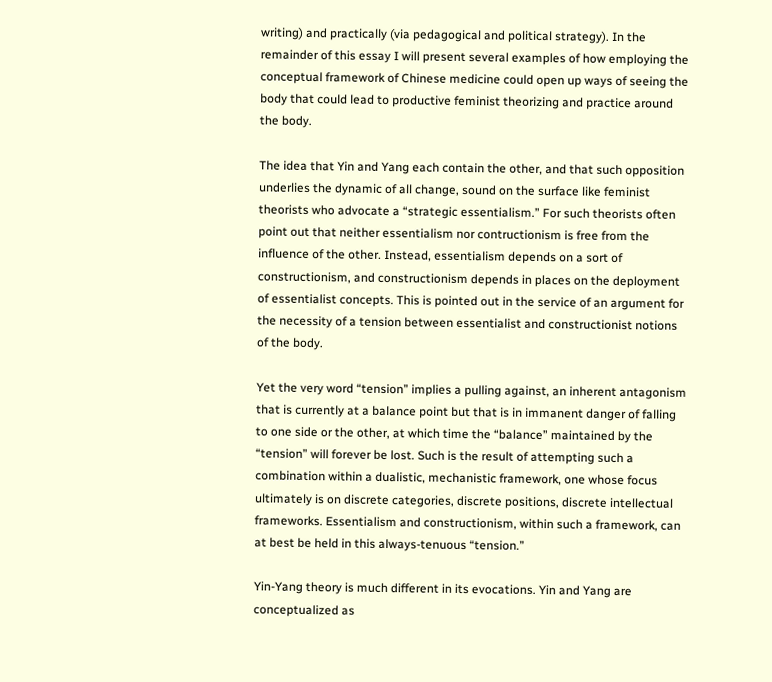writing) and practically (via pedagogical and political strategy). In the remainder of this essay I will present several examples of how employing the conceptual framework of Chinese medicine could open up ways of seeing the body that could lead to productive feminist theorizing and practice around the body.

The idea that Yin and Yang each contain the other, and that such opposition underlies the dynamic of all change, sound on the surface like feminist theorists who advocate a “strategic essentialism.” For such theorists often point out that neither essentialism nor contructionism is free from the influence of the other. Instead, essentialism depends on a sort of constructionism, and constructionism depends in places on the deployment of essentialist concepts. This is pointed out in the service of an argument for the necessity of a tension between essentialist and constructionist notions of the body.

Yet the very word “tension” implies a pulling against, an inherent antagonism that is currently at a balance point but that is in immanent danger of falling to one side or the other, at which time the “balance” maintained by the “tension” will forever be lost. Such is the result of attempting such a combination within a dualistic, mechanistic framework, one whose focus ultimately is on discrete categories, discrete positions, discrete intellectual frameworks. Essentialism and constructionism, within such a framework, can at best be held in this always-tenuous “tension.”

Yin-Yang theory is much different in its evocations. Yin and Yang are conceptualized as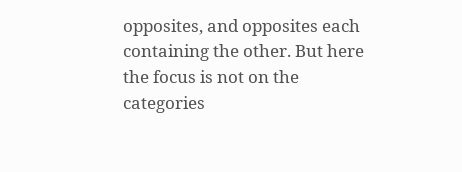opposites, and opposites each containing the other. But here the focus is not on the categories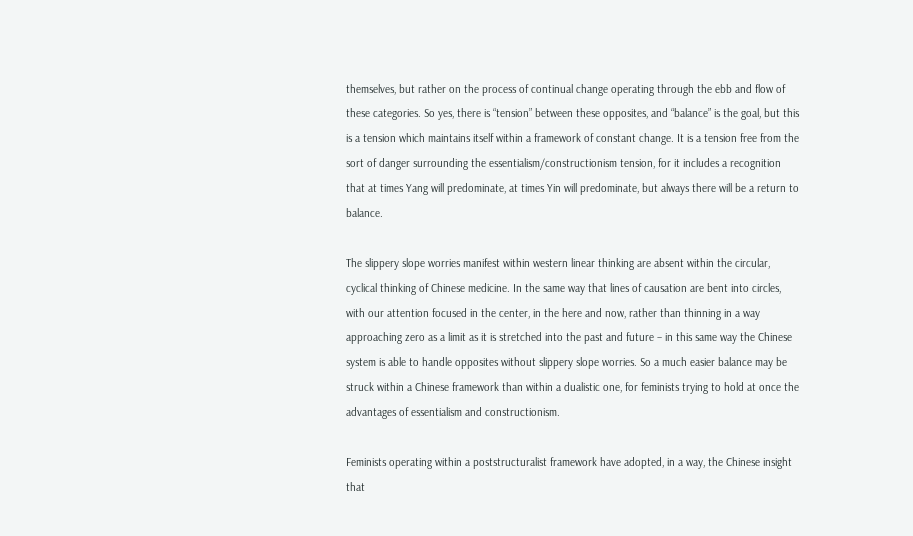themselves, but rather on the process of continual change operating through the ebb and flow of these categories. So yes, there is “tension” between these opposites, and “balance” is the goal, but this is a tension which maintains itself within a framework of constant change. It is a tension free from the sort of danger surrounding the essentialism/constructionism tension, for it includes a recognition that at times Yang will predominate, at times Yin will predominate, but always there will be a return to balance.

The slippery slope worries manifest within western linear thinking are absent within the circular, cyclical thinking of Chinese medicine. In the same way that lines of causation are bent into circles, with our attention focused in the center, in the here and now, rather than thinning in a way approaching zero as a limit as it is stretched into the past and future – in this same way the Chinese system is able to handle opposites without slippery slope worries. So a much easier balance may be struck within a Chinese framework than within a dualistic one, for feminists trying to hold at once the advantages of essentialism and constructionism.

Feminists operating within a poststructuralist framework have adopted, in a way, the Chinese insight that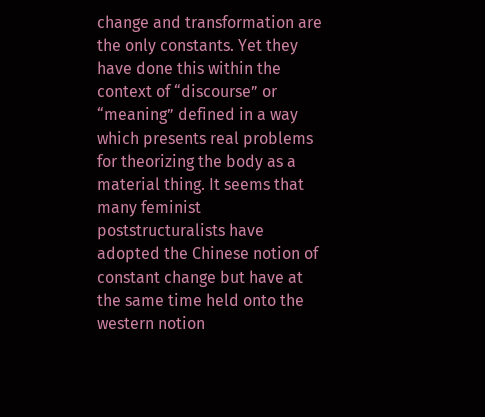change and transformation are the only constants. Yet they have done this within the context of “discourse” or “meaning” defined in a way which presents real problems for theorizing the body as a material thing. It seems that many feminist poststructuralists have adopted the Chinese notion of constant change but have at the same time held onto the western notion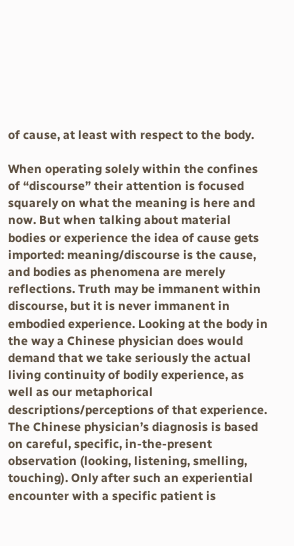of cause, at least with respect to the body.

When operating solely within the confines of “discourse” their attention is focused squarely on what the meaning is here and now. But when talking about material bodies or experience the idea of cause gets imported: meaning/discourse is the cause, and bodies as phenomena are merely reflections. Truth may be immanent within discourse, but it is never immanent in embodied experience. Looking at the body in the way a Chinese physician does would demand that we take seriously the actual living continuity of bodily experience, as well as our metaphorical descriptions/perceptions of that experience. The Chinese physician’s diagnosis is based on careful, specific, in-the-present observation (looking, listening, smelling, touching). Only after such an experiential encounter with a specific patient is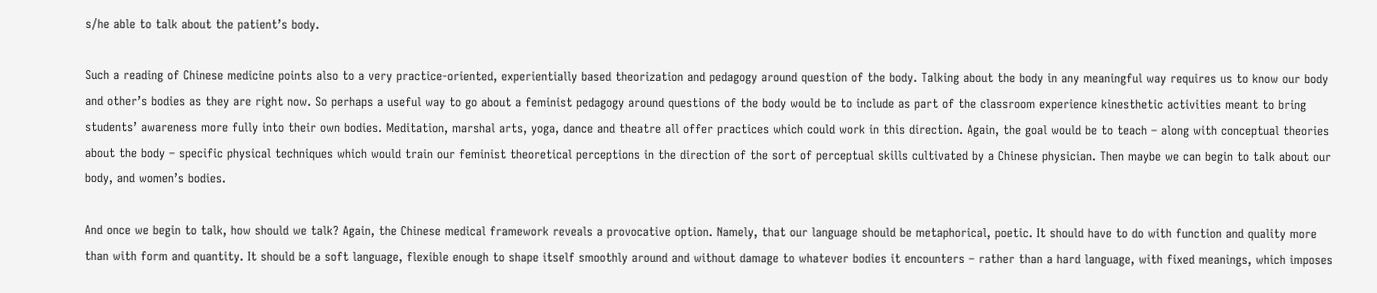s/he able to talk about the patient’s body.

Such a reading of Chinese medicine points also to a very practice-oriented, experientially based theorization and pedagogy around question of the body. Talking about the body in any meaningful way requires us to know our body and other’s bodies as they are right now. So perhaps a useful way to go about a feminist pedagogy around questions of the body would be to include as part of the classroom experience kinesthetic activities meant to bring students’ awareness more fully into their own bodies. Meditation, marshal arts, yoga, dance and theatre all offer practices which could work in this direction. Again, the goal would be to teach – along with conceptual theories about the body – specific physical techniques which would train our feminist theoretical perceptions in the direction of the sort of perceptual skills cultivated by a Chinese physician. Then maybe we can begin to talk about our body, and women’s bodies.

And once we begin to talk, how should we talk? Again, the Chinese medical framework reveals a provocative option. Namely, that our language should be metaphorical, poetic. It should have to do with function and quality more than with form and quantity. It should be a soft language, flexible enough to shape itself smoothly around and without damage to whatever bodies it encounters – rather than a hard language, with fixed meanings, which imposes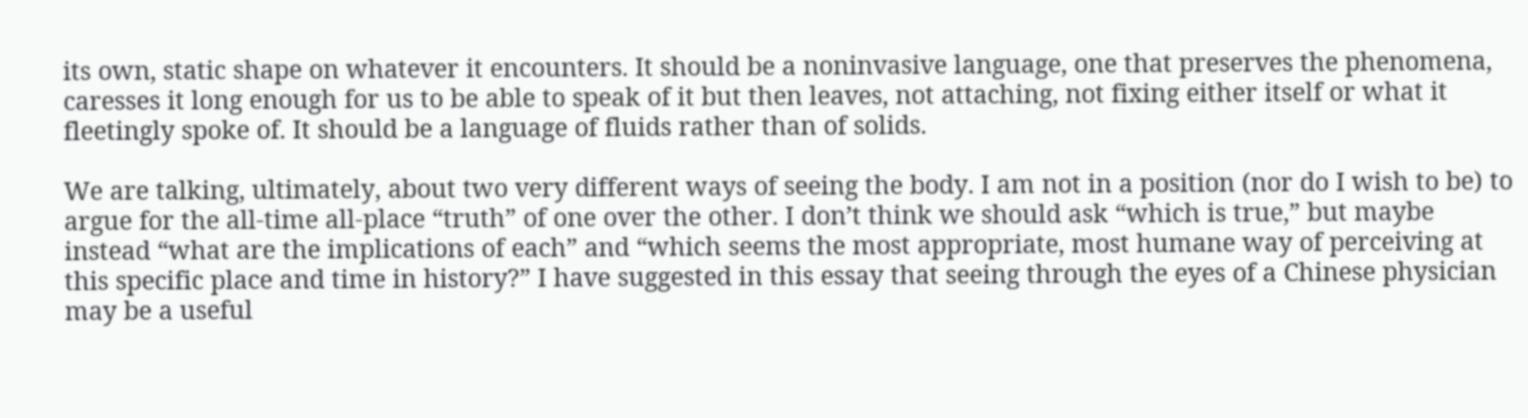its own, static shape on whatever it encounters. It should be a noninvasive language, one that preserves the phenomena, caresses it long enough for us to be able to speak of it but then leaves, not attaching, not fixing either itself or what it fleetingly spoke of. It should be a language of fluids rather than of solids.

We are talking, ultimately, about two very different ways of seeing the body. I am not in a position (nor do I wish to be) to argue for the all-time all-place “truth” of one over the other. I don’t think we should ask “which is true,” but maybe instead “what are the implications of each” and “which seems the most appropriate, most humane way of perceiving at this specific place and time in history?” I have suggested in this essay that seeing through the eyes of a Chinese physician may be a useful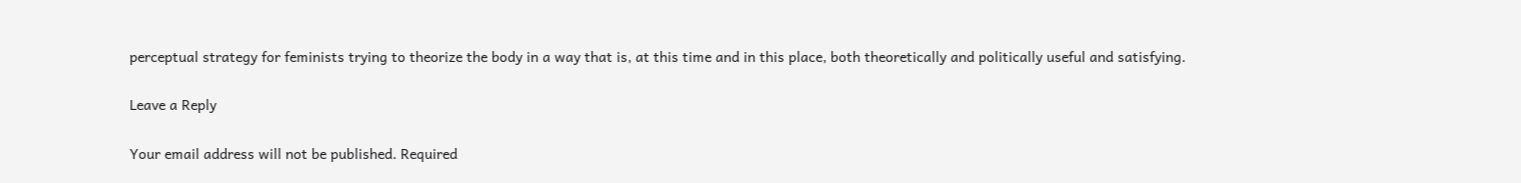perceptual strategy for feminists trying to theorize the body in a way that is, at this time and in this place, both theoretically and politically useful and satisfying.

Leave a Reply

Your email address will not be published. Required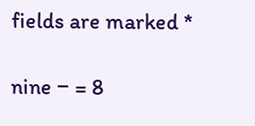fields are marked *

nine − = 8